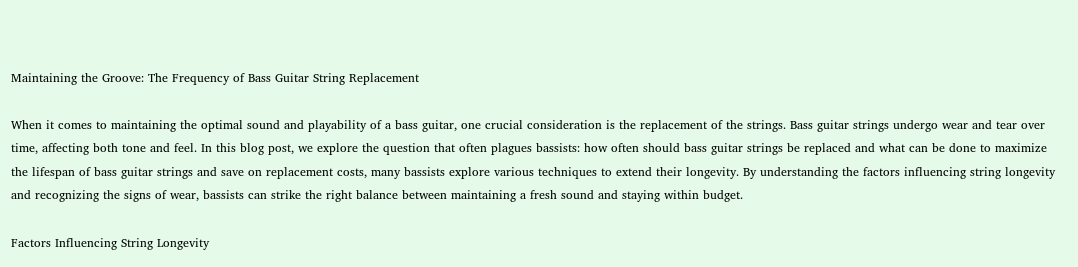Maintaining the Groove: The Frequency of Bass Guitar String Replacement

When it comes to maintaining the optimal sound and playability of a bass guitar, one crucial consideration is the replacement of the strings. Bass guitar strings undergo wear and tear over time, affecting both tone and feel. In this blog post, we explore the question that often plagues bassists: how often should bass guitar strings be replaced and what can be done to maximize the lifespan of bass guitar strings and save on replacement costs, many bassists explore various techniques to extend their longevity. By understanding the factors influencing string longevity and recognizing the signs of wear, bassists can strike the right balance between maintaining a fresh sound and staying within budget.

Factors Influencing String Longevity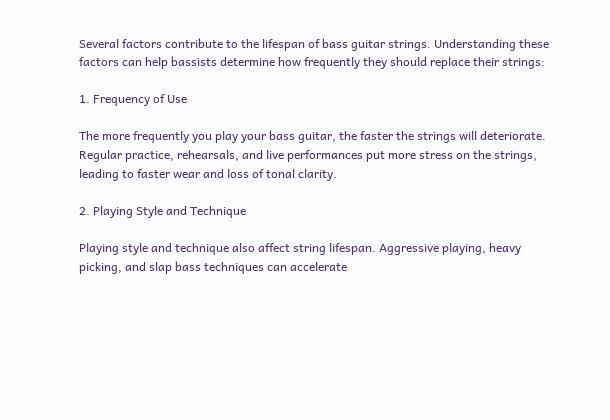Several factors contribute to the lifespan of bass guitar strings. Understanding these factors can help bassists determine how frequently they should replace their strings:

1. Frequency of Use

The more frequently you play your bass guitar, the faster the strings will deteriorate. Regular practice, rehearsals, and live performances put more stress on the strings, leading to faster wear and loss of tonal clarity.

2. Playing Style and Technique

Playing style and technique also affect string lifespan. Aggressive playing, heavy picking, and slap bass techniques can accelerate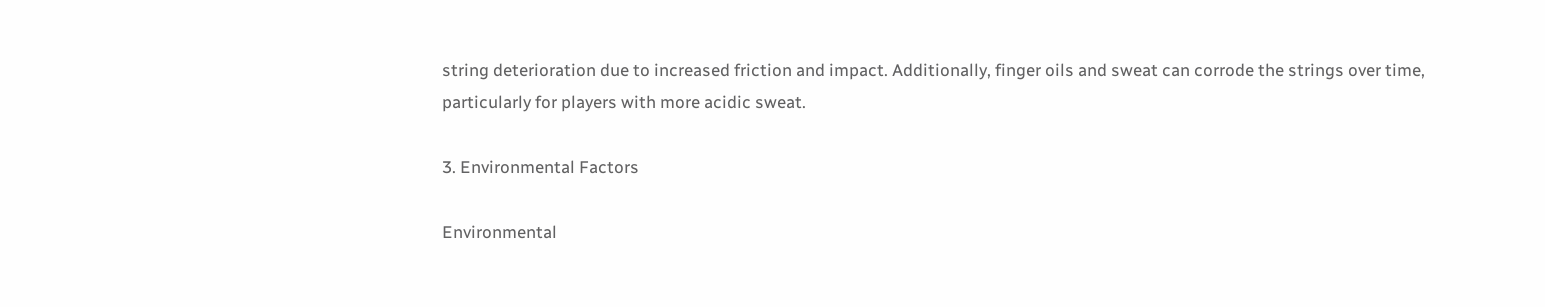string deterioration due to increased friction and impact. Additionally, finger oils and sweat can corrode the strings over time, particularly for players with more acidic sweat.

3. Environmental Factors

Environmental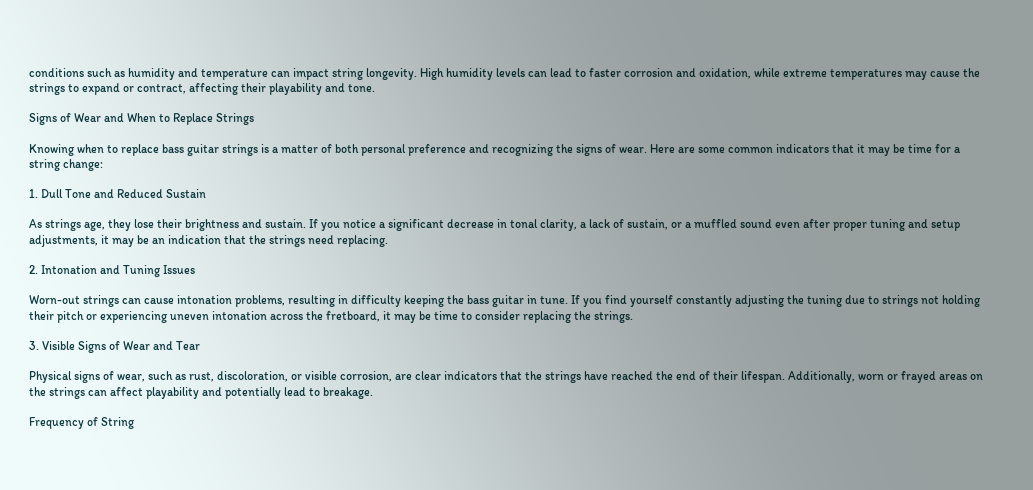conditions such as humidity and temperature can impact string longevity. High humidity levels can lead to faster corrosion and oxidation, while extreme temperatures may cause the strings to expand or contract, affecting their playability and tone.

Signs of Wear and When to Replace Strings

Knowing when to replace bass guitar strings is a matter of both personal preference and recognizing the signs of wear. Here are some common indicators that it may be time for a string change:

1. Dull Tone and Reduced Sustain

As strings age, they lose their brightness and sustain. If you notice a significant decrease in tonal clarity, a lack of sustain, or a muffled sound even after proper tuning and setup adjustments, it may be an indication that the strings need replacing.

2. Intonation and Tuning Issues

Worn-out strings can cause intonation problems, resulting in difficulty keeping the bass guitar in tune. If you find yourself constantly adjusting the tuning due to strings not holding their pitch or experiencing uneven intonation across the fretboard, it may be time to consider replacing the strings.

3. Visible Signs of Wear and Tear

Physical signs of wear, such as rust, discoloration, or visible corrosion, are clear indicators that the strings have reached the end of their lifespan. Additionally, worn or frayed areas on the strings can affect playability and potentially lead to breakage.

Frequency of String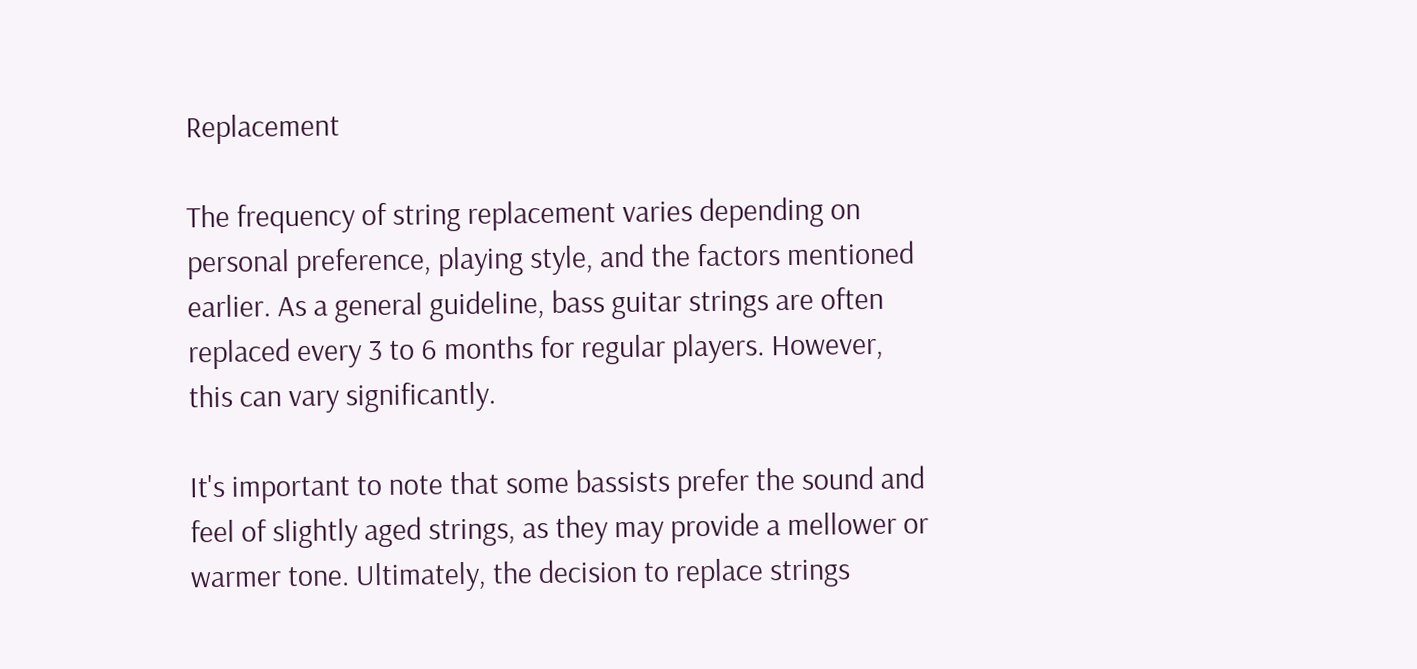Replacement

The frequency of string replacement varies depending on personal preference, playing style, and the factors mentioned earlier. As a general guideline, bass guitar strings are often replaced every 3 to 6 months for regular players. However, this can vary significantly.

It's important to note that some bassists prefer the sound and feel of slightly aged strings, as they may provide a mellower or warmer tone. Ultimately, the decision to replace strings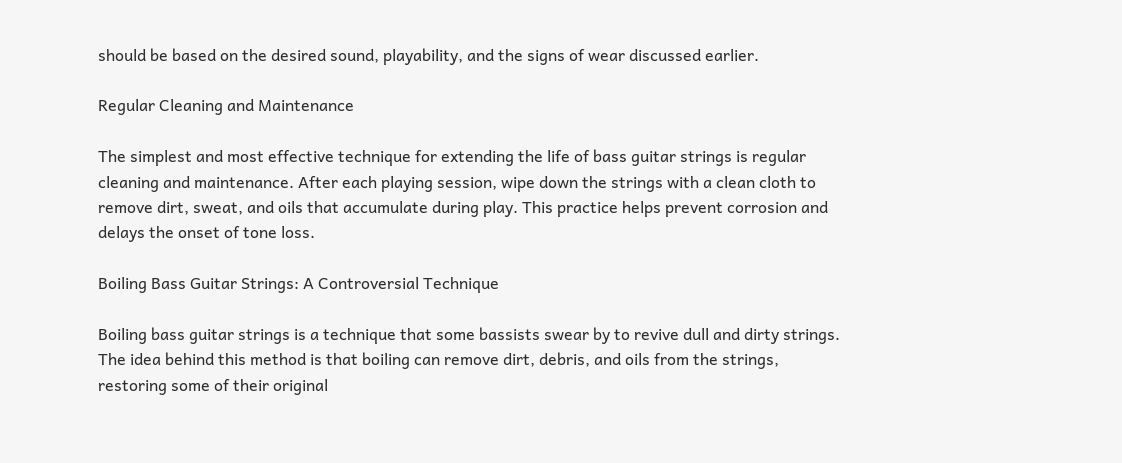should be based on the desired sound, playability, and the signs of wear discussed earlier.

Regular Cleaning and Maintenance

The simplest and most effective technique for extending the life of bass guitar strings is regular cleaning and maintenance. After each playing session, wipe down the strings with a clean cloth to remove dirt, sweat, and oils that accumulate during play. This practice helps prevent corrosion and delays the onset of tone loss.

Boiling Bass Guitar Strings: A Controversial Technique

Boiling bass guitar strings is a technique that some bassists swear by to revive dull and dirty strings. The idea behind this method is that boiling can remove dirt, debris, and oils from the strings, restoring some of their original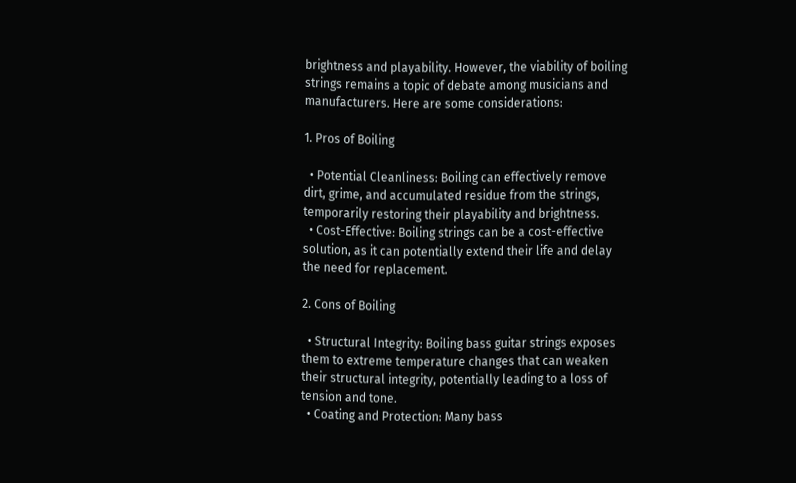brightness and playability. However, the viability of boiling strings remains a topic of debate among musicians and manufacturers. Here are some considerations:

1. Pros of Boiling

  • Potential Cleanliness: Boiling can effectively remove dirt, grime, and accumulated residue from the strings, temporarily restoring their playability and brightness.
  • Cost-Effective: Boiling strings can be a cost-effective solution, as it can potentially extend their life and delay the need for replacement.

2. Cons of Boiling

  • Structural Integrity: Boiling bass guitar strings exposes them to extreme temperature changes that can weaken their structural integrity, potentially leading to a loss of tension and tone.
  • Coating and Protection: Many bass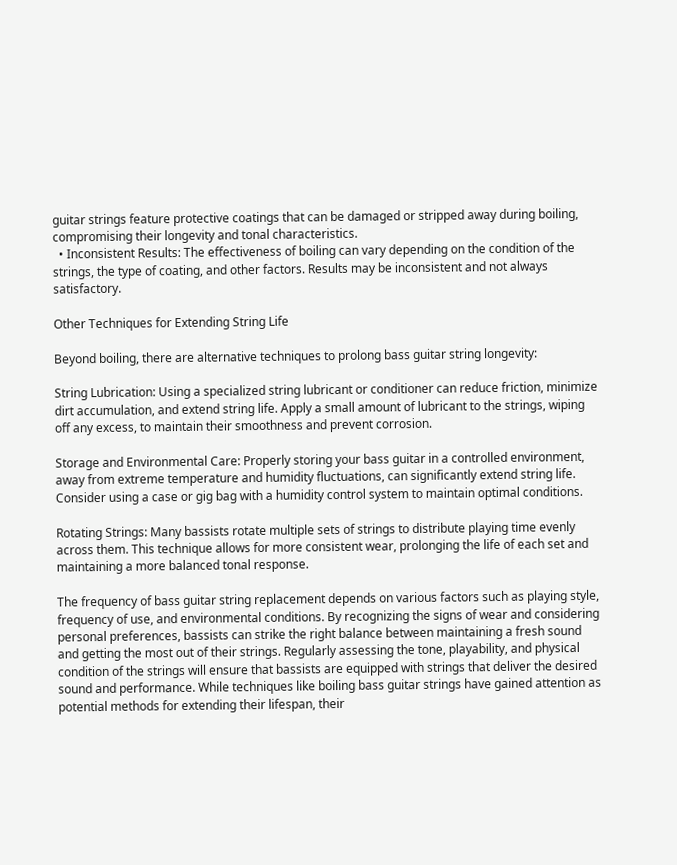guitar strings feature protective coatings that can be damaged or stripped away during boiling, compromising their longevity and tonal characteristics.
  • Inconsistent Results: The effectiveness of boiling can vary depending on the condition of the strings, the type of coating, and other factors. Results may be inconsistent and not always satisfactory.

Other Techniques for Extending String Life

Beyond boiling, there are alternative techniques to prolong bass guitar string longevity:

String Lubrication: Using a specialized string lubricant or conditioner can reduce friction, minimize dirt accumulation, and extend string life. Apply a small amount of lubricant to the strings, wiping off any excess, to maintain their smoothness and prevent corrosion.

Storage and Environmental Care: Properly storing your bass guitar in a controlled environment, away from extreme temperature and humidity fluctuations, can significantly extend string life. Consider using a case or gig bag with a humidity control system to maintain optimal conditions.

Rotating Strings: Many bassists rotate multiple sets of strings to distribute playing time evenly across them. This technique allows for more consistent wear, prolonging the life of each set and maintaining a more balanced tonal response.

The frequency of bass guitar string replacement depends on various factors such as playing style, frequency of use, and environmental conditions. By recognizing the signs of wear and considering personal preferences, bassists can strike the right balance between maintaining a fresh sound and getting the most out of their strings. Regularly assessing the tone, playability, and physical condition of the strings will ensure that bassists are equipped with strings that deliver the desired sound and performance. While techniques like boiling bass guitar strings have gained attention as potential methods for extending their lifespan, their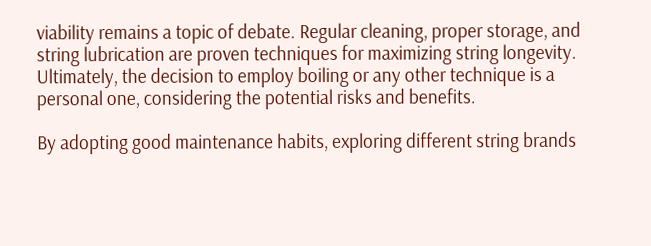viability remains a topic of debate. Regular cleaning, proper storage, and string lubrication are proven techniques for maximizing string longevity. Ultimately, the decision to employ boiling or any other technique is a personal one, considering the potential risks and benefits.

By adopting good maintenance habits, exploring different string brands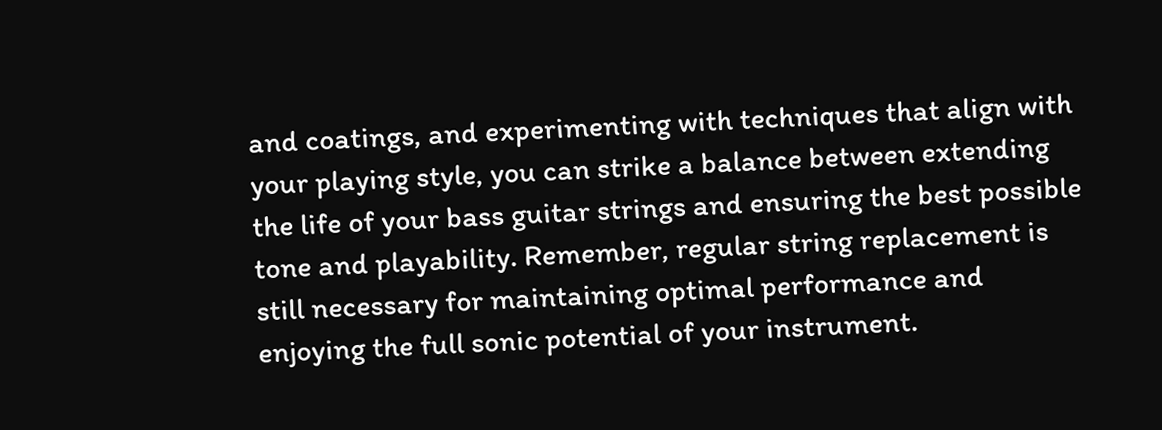and coatings, and experimenting with techniques that align with your playing style, you can strike a balance between extending the life of your bass guitar strings and ensuring the best possible tone and playability. Remember, regular string replacement is still necessary for maintaining optimal performance and enjoying the full sonic potential of your instrument.